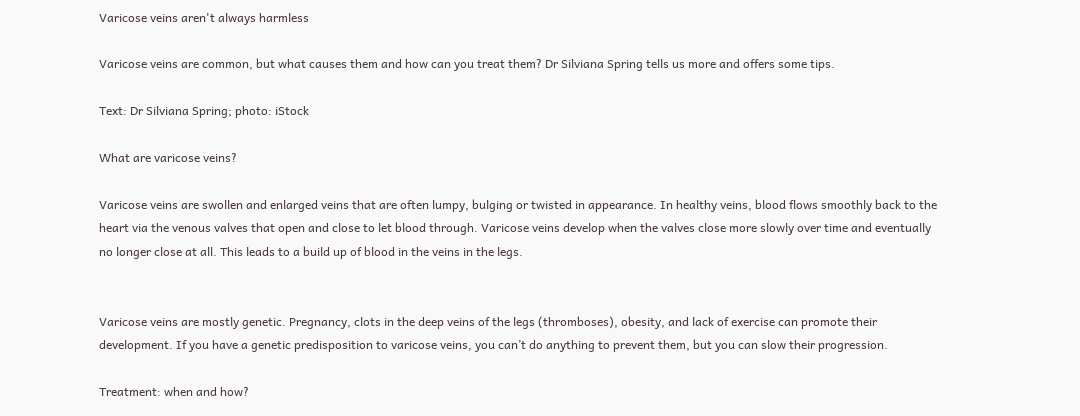Varicose veins aren't always harmless

Varicose veins are common, but what causes them and how can you treat them? Dr Silviana Spring tells us more and offers some tips.

Text: Dr Silviana Spring; photo: iStock

What are varicose veins?

Varicose veins are swollen and enlarged veins that are often lumpy, bulging or twisted in appearance. In healthy veins, blood flows smoothly back to the heart via the venous valves that open and close to let blood through. Varicose veins develop when the valves close more slowly over time and eventually no longer close at all. This leads to a build up of blood in the veins in the legs.


Varicose veins are mostly genetic. Pregnancy, clots in the deep veins of the legs (thromboses), obesity, and lack of exercise can promote their development. If you have a genetic predisposition to varicose veins, you can’t do anything to prevent them, but you can slow their progression.

Treatment: when and how?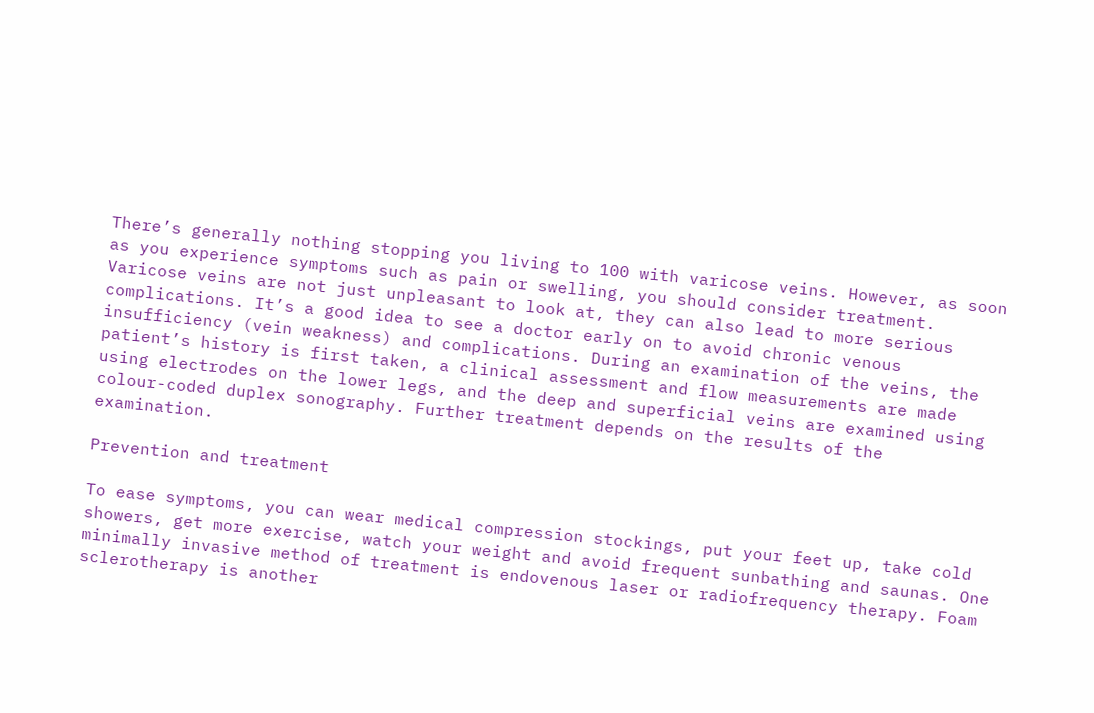There’s generally nothing stopping you living to 100 with varicose veins. However, as soon as you experience symptoms such as pain or swelling, you should consider treatment. Varicose veins are not just unpleasant to look at, they can also lead to more serious complications. It’s a good idea to see a doctor early on to avoid chronic venous insufficiency (vein weakness) and complications. During an examination of the veins, the patient’s history is first taken, a clinical assessment and flow measurements are made using electrodes on the lower legs, and the deep and superficial veins are examined using colour-coded duplex sonography. Further treatment depends on the results of the examination.

Prevention and treatment

To ease symptoms, you can wear medical compression stockings, put your feet up, take cold showers, get more exercise, watch your weight and avoid frequent sunbathing and saunas. One minimally invasive method of treatment is endovenous laser or radiofrequency therapy. Foam sclerotherapy is another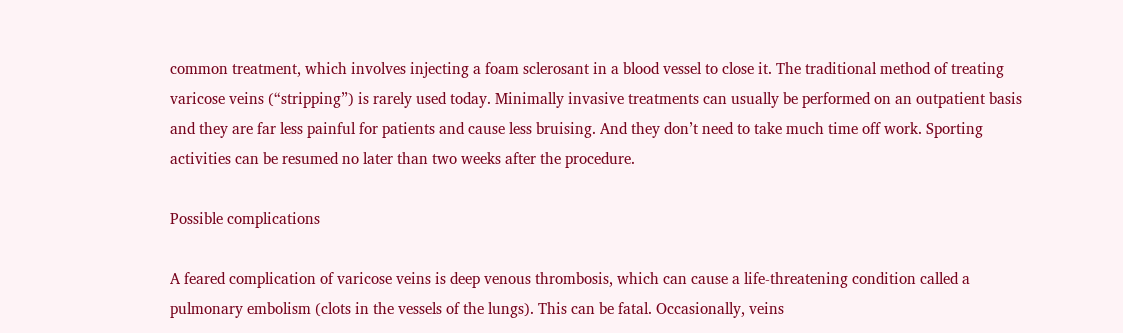common treatment, which involves injecting a foam sclerosant in a blood vessel to close it. The traditional method of treating varicose veins (“stripping”) is rarely used today. Minimally invasive treatments can usually be performed on an outpatient basis and they are far less painful for patients and cause less bruising. And they don’t need to take much time off work. Sporting activities can be resumed no later than two weeks after the procedure.

Possible complications

A feared complication of varicose veins is deep venous thrombosis, which can cause a life-threatening condition called a pulmonary embolism (clots in the vessels of the lungs). This can be fatal. Occasionally, veins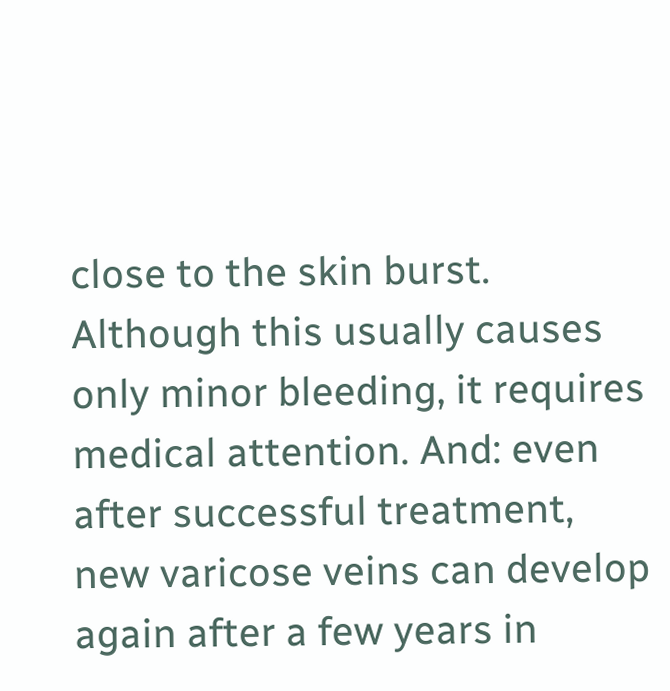close to the skin burst. Although this usually causes only minor bleeding, it requires medical attention. And: even after successful treatment, new varicose veins can develop again after a few years in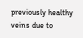previously healthy veins due to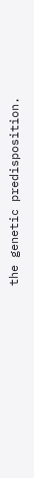the genetic predisposition.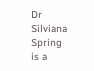Dr Silviana Spring is a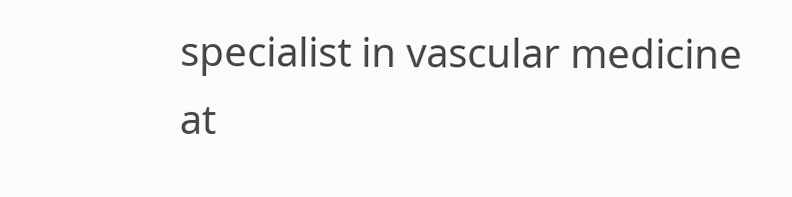specialist in vascular medicine at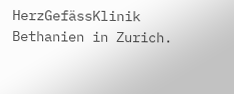HerzGefässKlinik Bethanien in Zurich.